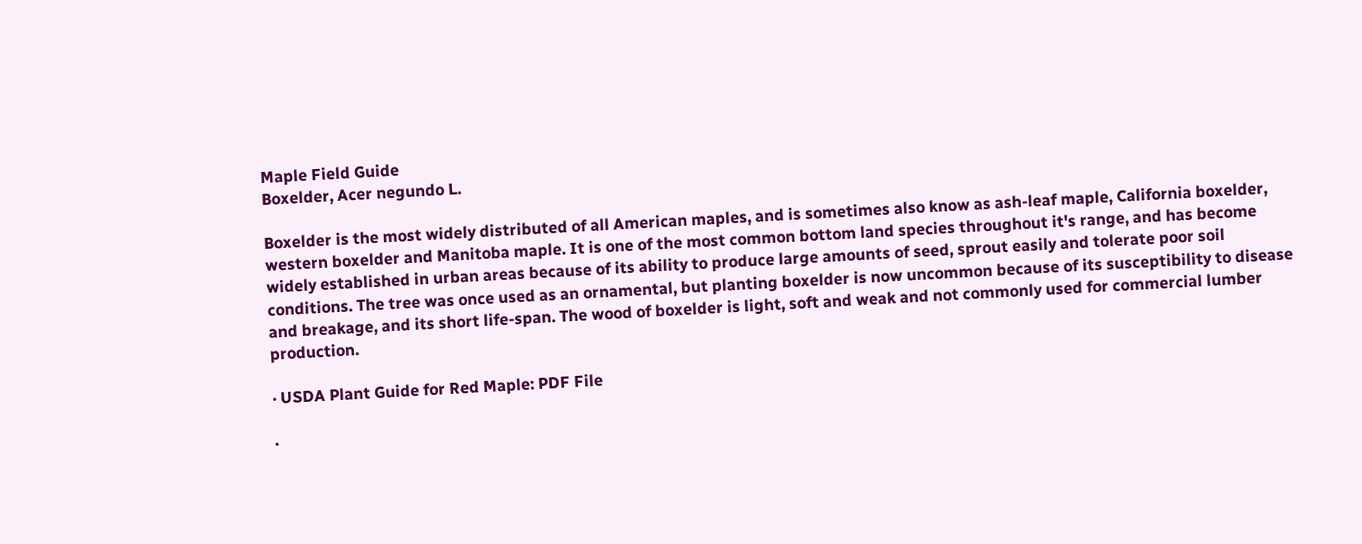Maple Field Guide
Boxelder, Acer negundo L.

Boxelder is the most widely distributed of all American maples, and is sometimes also know as ash-leaf maple, California boxelder, western boxelder and Manitoba maple. It is one of the most common bottom land species throughout it's range, and has become widely established in urban areas because of its ability to produce large amounts of seed, sprout easily and tolerate poor soil conditions. The tree was once used as an ornamental, but planting boxelder is now uncommon because of its susceptibility to disease and breakage, and its short life-span. The wood of boxelder is light, soft and weak and not commonly used for commercial lumber production.

· USDA Plant Guide for Red Maple: PDF File

·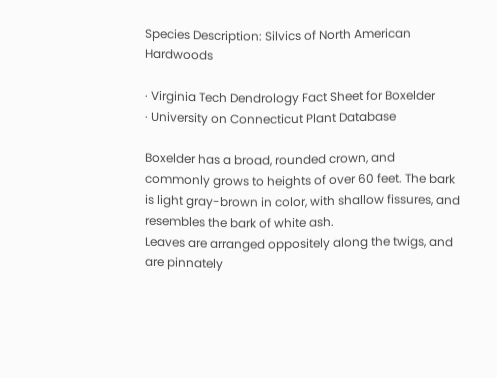Species Description: Silvics of North American Hardwoods

· Virginia Tech Dendrology Fact Sheet for Boxelder
· University on Connecticut Plant Database

Boxelder has a broad, rounded crown, and commonly grows to heights of over 60 feet. The bark is light gray-brown in color, with shallow fissures, and resembles the bark of white ash.
Leaves are arranged oppositely along the twigs, and are pinnately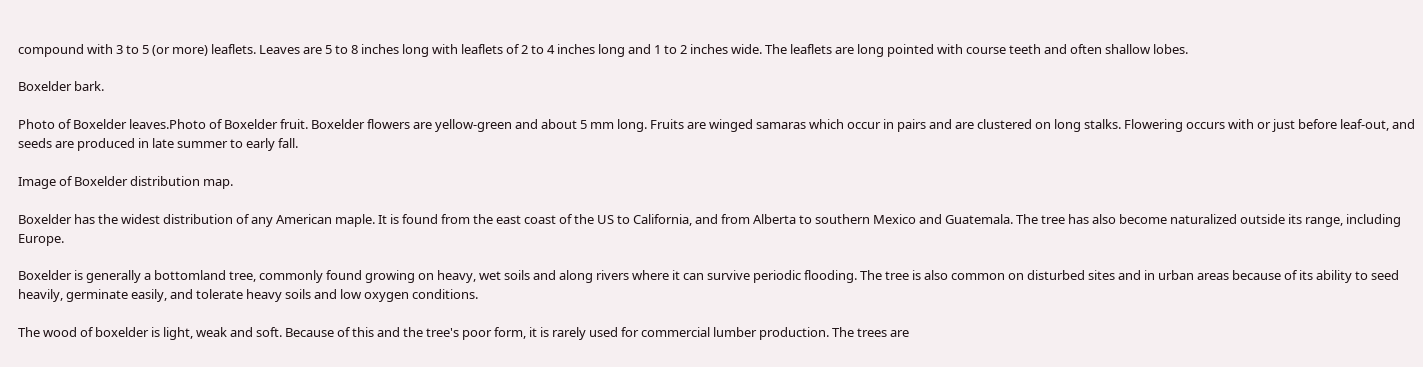compound with 3 to 5 (or more) leaflets. Leaves are 5 to 8 inches long with leaflets of 2 to 4 inches long and 1 to 2 inches wide. The leaflets are long pointed with course teeth and often shallow lobes.

Boxelder bark.

Photo of Boxelder leaves.Photo of Boxelder fruit. Boxelder flowers are yellow-green and about 5 mm long. Fruits are winged samaras which occur in pairs and are clustered on long stalks. Flowering occurs with or just before leaf-out, and seeds are produced in late summer to early fall.

Image of Boxelder distribution map.

Boxelder has the widest distribution of any American maple. It is found from the east coast of the US to California, and from Alberta to southern Mexico and Guatemala. The tree has also become naturalized outside its range, including Europe.

Boxelder is generally a bottomland tree, commonly found growing on heavy, wet soils and along rivers where it can survive periodic flooding. The tree is also common on disturbed sites and in urban areas because of its ability to seed heavily, germinate easily, and tolerate heavy soils and low oxygen conditions.

The wood of boxelder is light, weak and soft. Because of this and the tree's poor form, it is rarely used for commercial lumber production. The trees are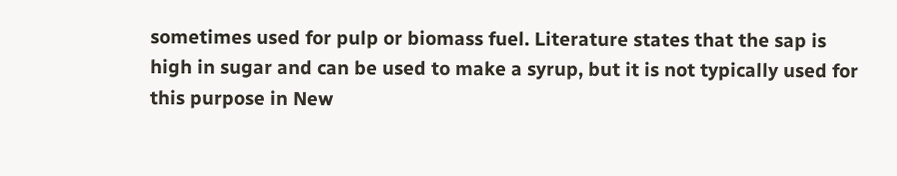sometimes used for pulp or biomass fuel. Literature states that the sap is high in sugar and can be used to make a syrup, but it is not typically used for this purpose in New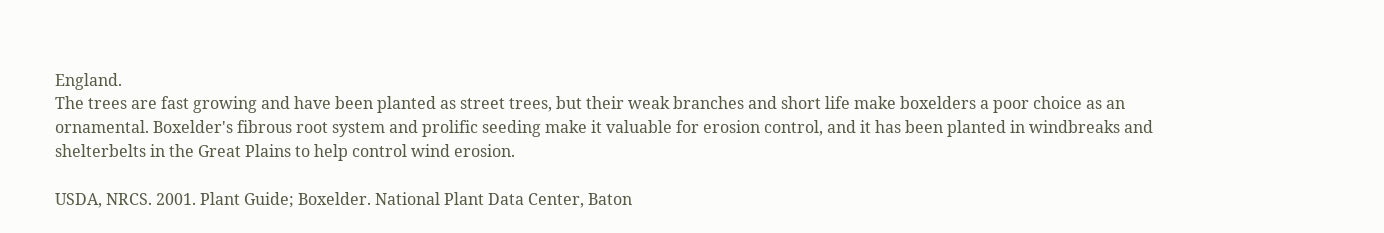England.
The trees are fast growing and have been planted as street trees, but their weak branches and short life make boxelders a poor choice as an ornamental. Boxelder's fibrous root system and prolific seeding make it valuable for erosion control, and it has been planted in windbreaks and shelterbelts in the Great Plains to help control wind erosion.

USDA, NRCS. 2001. Plant Guide; Boxelder. National Plant Data Center, Baton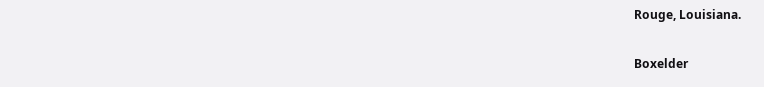Rouge, Louisiana.

Boxelder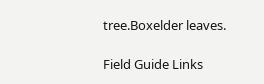tree.Boxelder leaves.

Field Guide Links